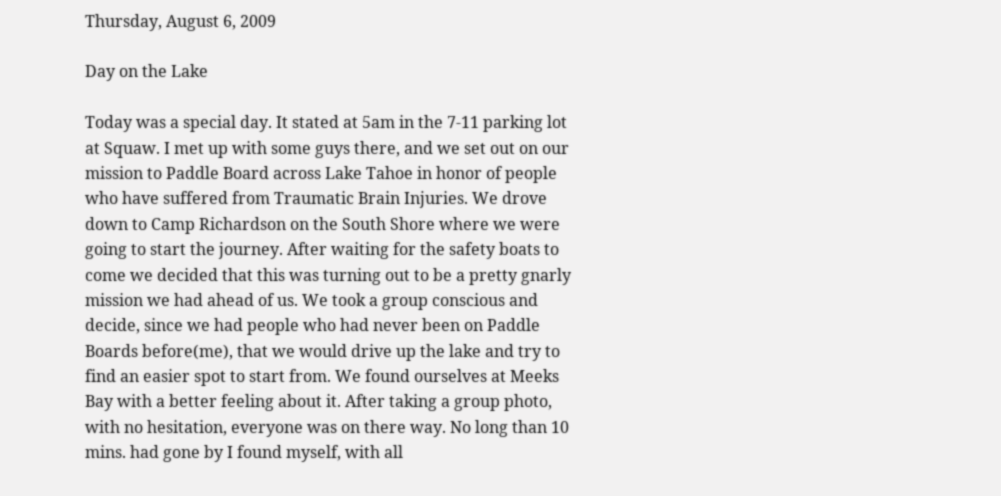Thursday, August 6, 2009

Day on the Lake

Today was a special day. It stated at 5am in the 7-11 parking lot at Squaw. I met up with some guys there, and we set out on our mission to Paddle Board across Lake Tahoe in honor of people who have suffered from Traumatic Brain Injuries. We drove down to Camp Richardson on the South Shore where we were going to start the journey. After waiting for the safety boats to come we decided that this was turning out to be a pretty gnarly mission we had ahead of us. We took a group conscious and decide, since we had people who had never been on Paddle Boards before(me), that we would drive up the lake and try to find an easier spot to start from. We found ourselves at Meeks Bay with a better feeling about it. After taking a group photo, with no hesitation, everyone was on there way. No long than 10 mins. had gone by I found myself, with all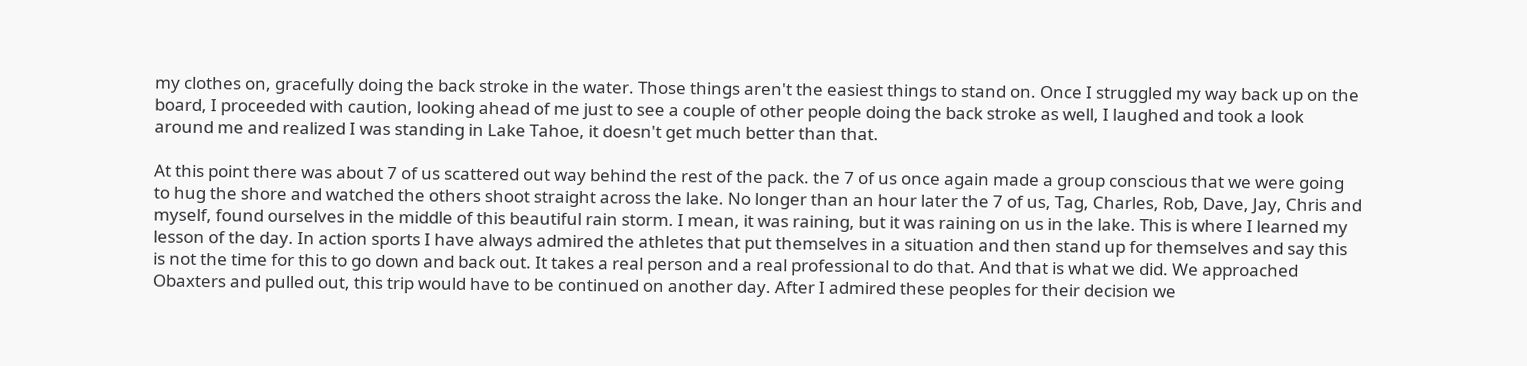my clothes on, gracefully doing the back stroke in the water. Those things aren't the easiest things to stand on. Once I struggled my way back up on the board, I proceeded with caution, looking ahead of me just to see a couple of other people doing the back stroke as well, I laughed and took a look around me and realized I was standing in Lake Tahoe, it doesn't get much better than that.

At this point there was about 7 of us scattered out way behind the rest of the pack. the 7 of us once again made a group conscious that we were going to hug the shore and watched the others shoot straight across the lake. No longer than an hour later the 7 of us, Tag, Charles, Rob, Dave, Jay, Chris and myself, found ourselves in the middle of this beautiful rain storm. I mean, it was raining, but it was raining on us in the lake. This is where I learned my lesson of the day. In action sports I have always admired the athletes that put themselves in a situation and then stand up for themselves and say this is not the time for this to go down and back out. It takes a real person and a real professional to do that. And that is what we did. We approached Obaxters and pulled out, this trip would have to be continued on another day. After I admired these peoples for their decision we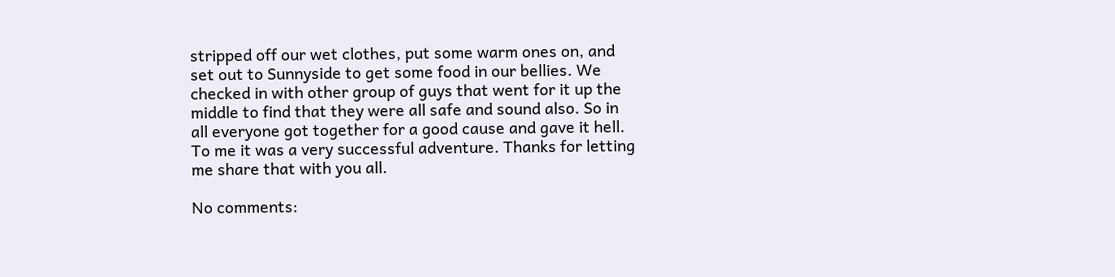stripped off our wet clothes, put some warm ones on, and set out to Sunnyside to get some food in our bellies. We checked in with other group of guys that went for it up the middle to find that they were all safe and sound also. So in all everyone got together for a good cause and gave it hell. To me it was a very successful adventure. Thanks for letting me share that with you all.

No comments: